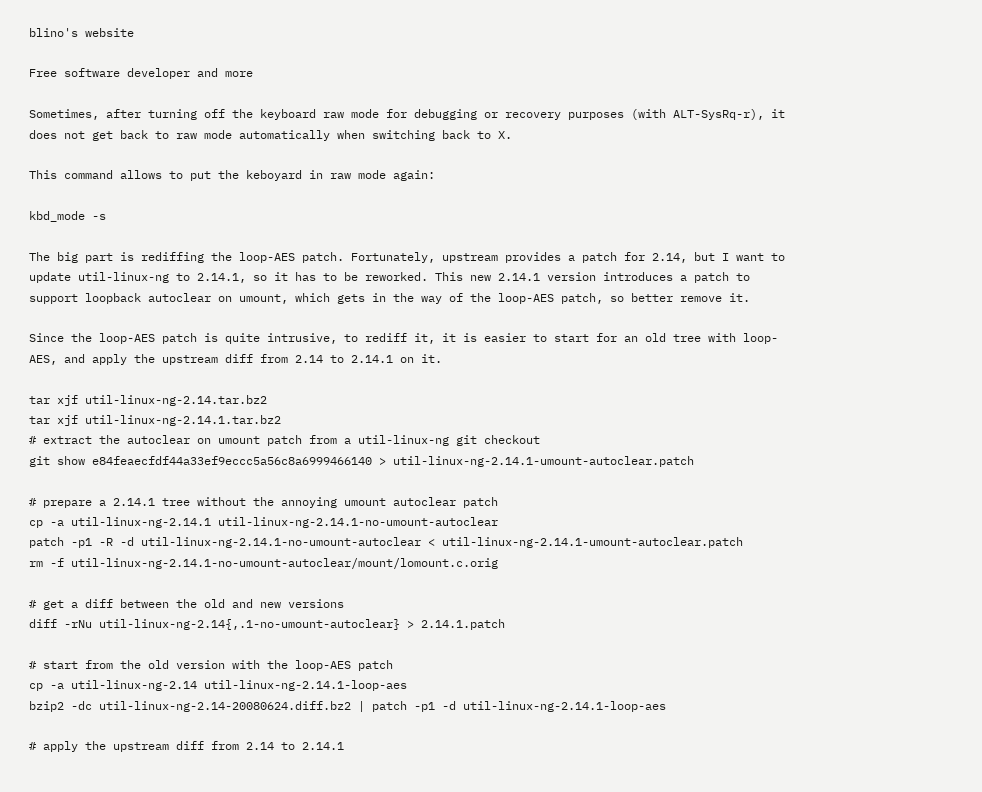blino's website

Free software developer and more

Sometimes, after turning off the keyboard raw mode for debugging or recovery purposes (with ALT-SysRq-r), it does not get back to raw mode automatically when switching back to X.

This command allows to put the keboyard in raw mode again:

kbd_mode -s

The big part is rediffing the loop-AES patch. Fortunately, upstream provides a patch for 2.14, but I want to update util-linux-ng to 2.14.1, so it has to be reworked. This new 2.14.1 version introduces a patch to support loopback autoclear on umount, which gets in the way of the loop-AES patch, so better remove it.

Since the loop-AES patch is quite intrusive, to rediff it, it is easier to start for an old tree with loop-AES, and apply the upstream diff from 2.14 to 2.14.1 on it.

tar xjf util-linux-ng-2.14.tar.bz2
tar xjf util-linux-ng-2.14.1.tar.bz2
# extract the autoclear on umount patch from a util-linux-ng git checkout
git show e84feaecfdf44a33ef9eccc5a56c8a6999466140 > util-linux-ng-2.14.1-umount-autoclear.patch

# prepare a 2.14.1 tree without the annoying umount autoclear patch
cp -a util-linux-ng-2.14.1 util-linux-ng-2.14.1-no-umount-autoclear
patch -p1 -R -d util-linux-ng-2.14.1-no-umount-autoclear < util-linux-ng-2.14.1-umount-autoclear.patch
rm -f util-linux-ng-2.14.1-no-umount-autoclear/mount/lomount.c.orig

# get a diff between the old and new versions
diff -rNu util-linux-ng-2.14{,.1-no-umount-autoclear} > 2.14.1.patch

# start from the old version with the loop-AES patch
cp -a util-linux-ng-2.14 util-linux-ng-2.14.1-loop-aes
bzip2 -dc util-linux-ng-2.14-20080624.diff.bz2 | patch -p1 -d util-linux-ng-2.14.1-loop-aes

# apply the upstream diff from 2.14 to 2.14.1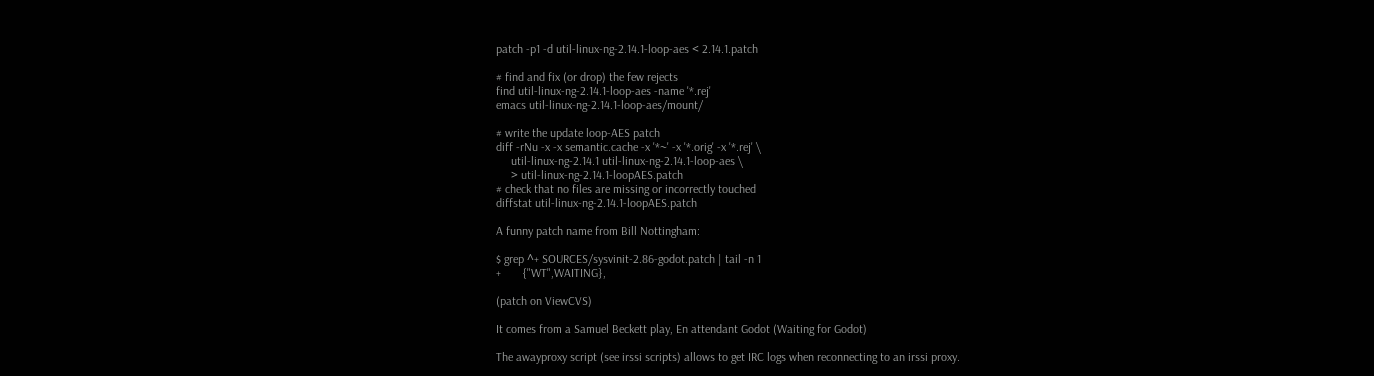patch -p1 -d util-linux-ng-2.14.1-loop-aes < 2.14.1.patch

# find and fix (or drop) the few rejects
find util-linux-ng-2.14.1-loop-aes -name '*.rej'
emacs util-linux-ng-2.14.1-loop-aes/mount/

# write the update loop-AES patch
diff -rNu -x -x semantic.cache -x '*~' -x '*.orig' -x '*.rej' \
     util-linux-ng-2.14.1 util-linux-ng-2.14.1-loop-aes \
     > util-linux-ng-2.14.1-loopAES.patch
# check that no files are missing or incorrectly touched
diffstat util-linux-ng-2.14.1-loopAES.patch

A funny patch name from Bill Nottingham:

$ grep ^+ SOURCES/sysvinit-2.86-godot.patch | tail -n 1
+       {"WT",WAITING},

(patch on ViewCVS)

It comes from a Samuel Beckett play, En attendant Godot (Waiting for Godot)

The awayproxy script (see irssi scripts) allows to get IRC logs when reconnecting to an irssi proxy.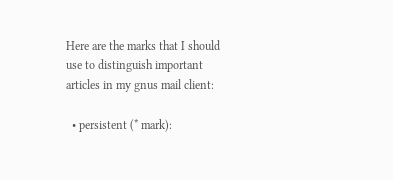Here are the marks that I should use to distinguish important articles in my gnus mail client:

  • persistent (* mark):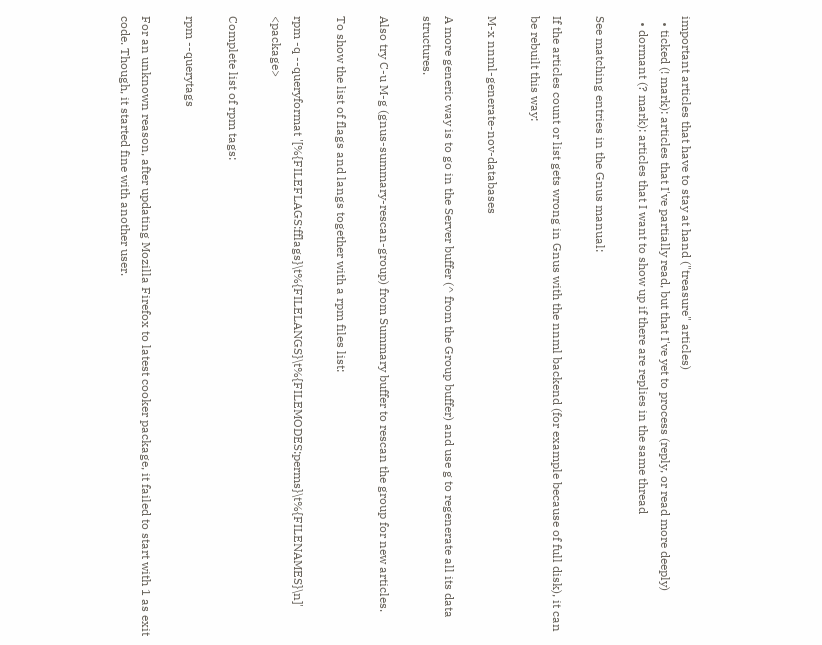important articles that have to stay at hand ("treasure" articles)
  • ticked (! mark): articles that I've partially read, but that I've yet to process (reply, or read more deeply)
  • dormant (? mark): articles that I want to show up if there are replies in the same thread

See matching entries in the Gnus manual:

If the articles count or list gets wrong in Gnus with the nnml backend (for example because of full disk), it can be rebuilt this way:

M-x nnml-generate-nov-databases

A more generic way is to go in the Server buffer (^ from the Group buffer) and use g to regenerate all its data structures.

Also try C-u M-g (gnus-summary-rescan-group) from Summary buffer to rescan the group for new articles.

To show the list of flags and langs together with a rpm files list:

rpm -q --queryformat '[%{FILEFLAGS:fflags}\t%{FILELANGS}\t%{FILEMODES:perms}\t%{FILENAMES}\n]' <package>

Complete list of rpm tags:

rpm --querytags

For an unknown reason, after updating Mozilla Firefox to latest cooker package, it failed to start with 1 as exit code. Though, it started fine with another user.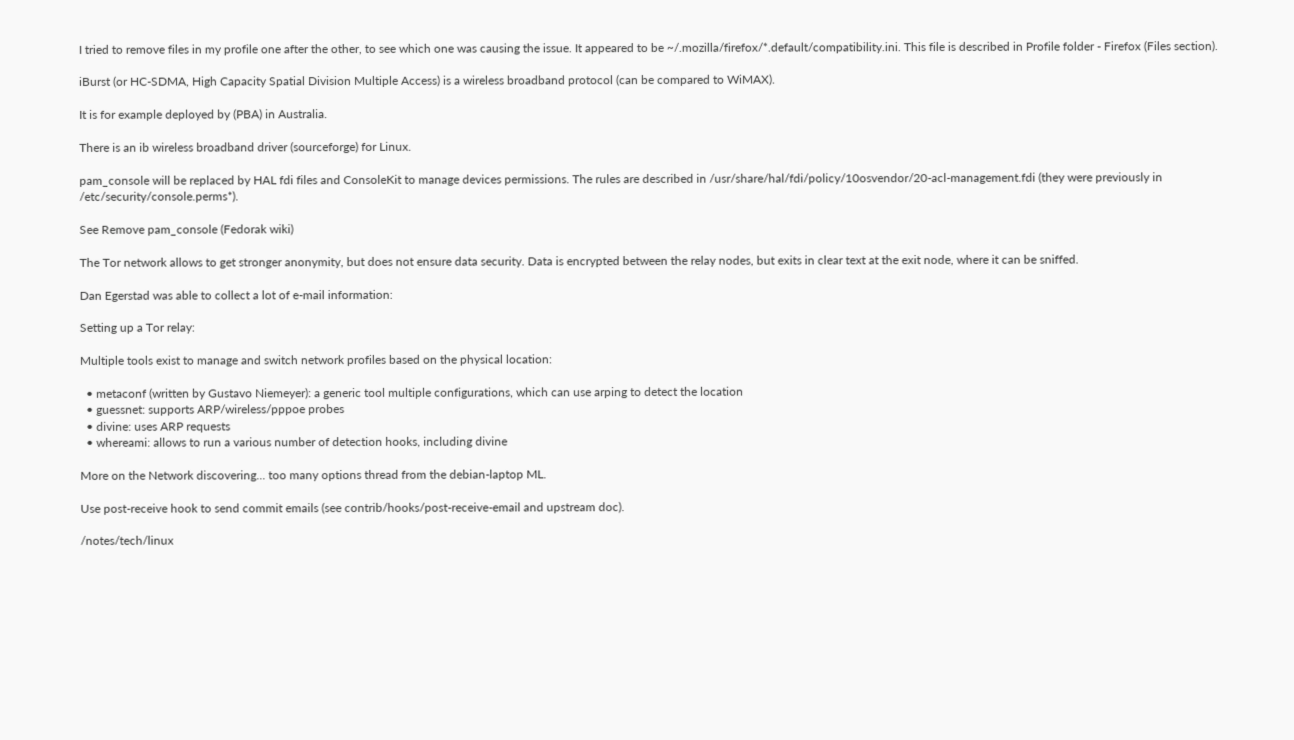I tried to remove files in my profile one after the other, to see which one was causing the issue. It appeared to be ~/.mozilla/firefox/*.default/compatibility.ini. This file is described in Profile folder - Firefox (Files section).

iBurst (or HC-SDMA, High Capacity Spatial Division Multiple Access) is a wireless broadband protocol (can be compared to WiMAX).

It is for example deployed by (PBA) in Australia.

There is an ib wireless broadband driver (sourceforge) for Linux.

pam_console will be replaced by HAL fdi files and ConsoleKit to manage devices permissions. The rules are described in /usr/share/hal/fdi/policy/10osvendor/20-acl-management.fdi (they were previously in /etc/security/console.perms*).

See Remove pam_console (Fedorak wiki)

The Tor network allows to get stronger anonymity, but does not ensure data security. Data is encrypted between the relay nodes, but exits in clear text at the exit node, where it can be sniffed.

Dan Egerstad was able to collect a lot of e-mail information:

Setting up a Tor relay:

Multiple tools exist to manage and switch network profiles based on the physical location:

  • metaconf (written by Gustavo Niemeyer): a generic tool multiple configurations, which can use arping to detect the location
  • guessnet: supports ARP/wireless/pppoe probes
  • divine: uses ARP requests
  • whereami: allows to run a various number of detection hooks, including divine

More on the Network discovering... too many options thread from the debian-laptop ML.

Use post-receive hook to send commit emails (see contrib/hooks/post-receive-email and upstream doc).

/notes/tech/linux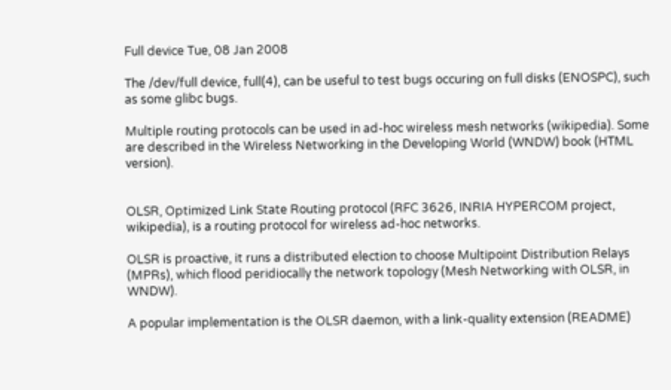Full device Tue, 08 Jan 2008

The /dev/full device, full(4), can be useful to test bugs occuring on full disks (ENOSPC), such as some glibc bugs.

Multiple routing protocols can be used in ad-hoc wireless mesh networks (wikipedia). Some are described in the Wireless Networking in the Developing World (WNDW) book (HTML version).


OLSR, Optimized Link State Routing protocol (RFC 3626, INRIA HYPERCOM project, wikipedia), is a routing protocol for wireless ad-hoc networks.

OLSR is proactive, it runs a distributed election to choose Multipoint Distribution Relays (MPRs), which flood peridiocally the network topology (Mesh Networking with OLSR, in WNDW).

A popular implementation is the OLSR daemon, with a link-quality extension (README)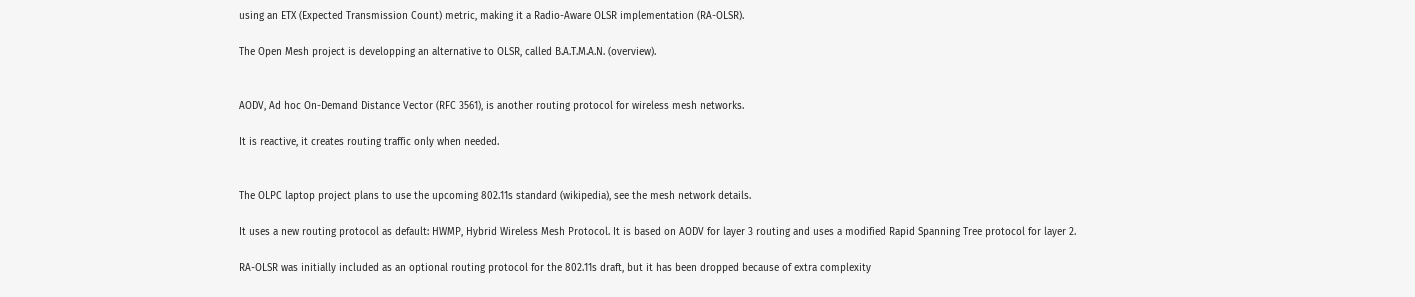using an ETX (Expected Transmission Count) metric, making it a Radio-Aware OLSR implementation (RA-OLSR).

The Open Mesh project is developping an alternative to OLSR, called B.A.T.M.A.N. (overview).


AODV, Ad hoc On-Demand Distance Vector (RFC 3561), is another routing protocol for wireless mesh networks.

It is reactive, it creates routing traffic only when needed.


The OLPC laptop project plans to use the upcoming 802.11s standard (wikipedia), see the mesh network details.

It uses a new routing protocol as default: HWMP, Hybrid Wireless Mesh Protocol. It is based on AODV for layer 3 routing and uses a modified Rapid Spanning Tree protocol for layer 2.

RA-OLSR was initially included as an optional routing protocol for the 802.11s draft, but it has been dropped because of extra complexity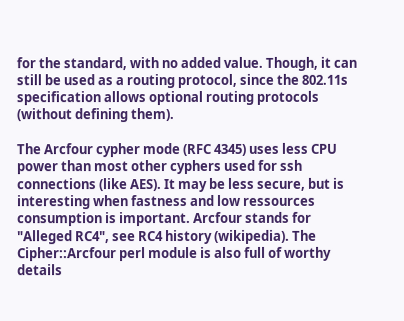for the standard, with no added value. Though, it can still be used as a routing protocol, since the 802.11s specification allows optional routing protocols (without defining them).

The Arcfour cypher mode (RFC 4345) uses less CPU power than most other cyphers used for ssh connections (like AES). It may be less secure, but is interesting when fastness and low ressources consumption is important. Arcfour stands for "Alleged RC4", see RC4 history (wikipedia). The Cipher::Arcfour perl module is also full of worthy details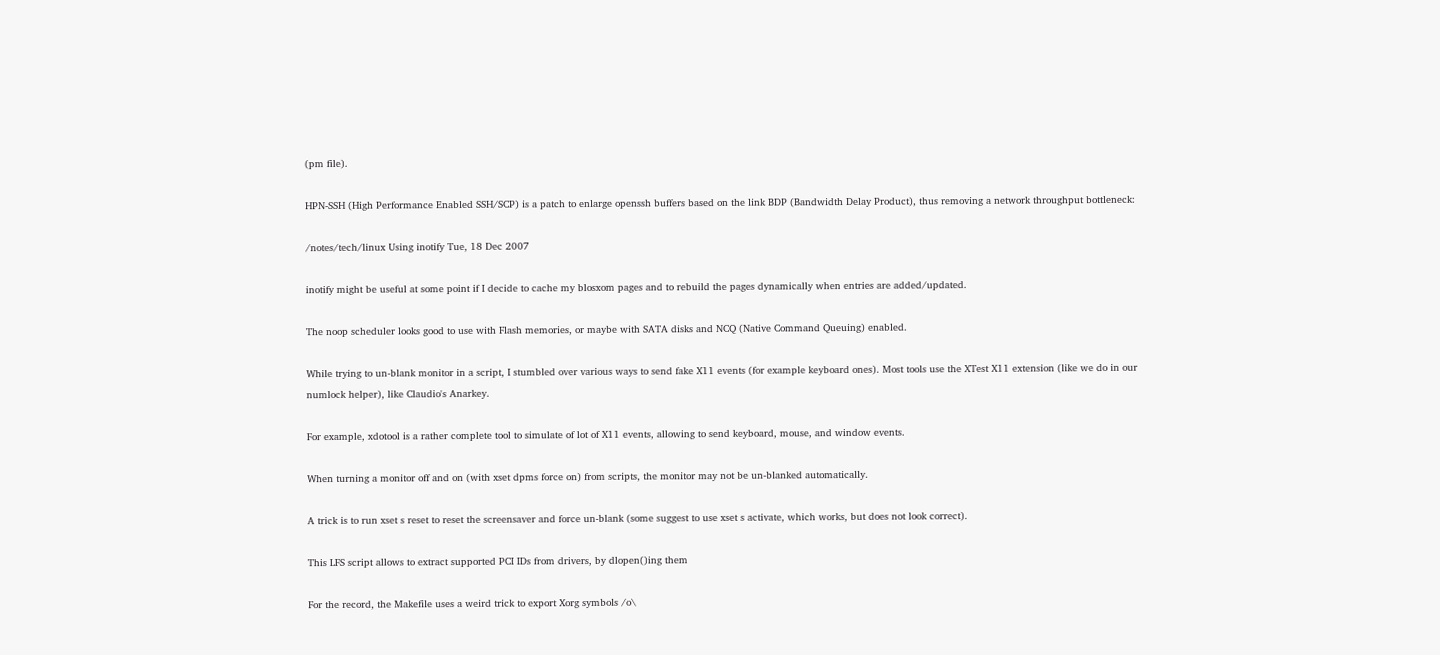(pm file).

HPN-SSH (High Performance Enabled SSH/SCP) is a patch to enlarge openssh buffers based on the link BDP (Bandwidth Delay Product), thus removing a network throughput bottleneck:

/notes/tech/linux Using inotify Tue, 18 Dec 2007

inotify might be useful at some point if I decide to cache my blosxom pages and to rebuild the pages dynamically when entries are added/updated.

The noop scheduler looks good to use with Flash memories, or maybe with SATA disks and NCQ (Native Command Queuing) enabled.

While trying to un-blank monitor in a script, I stumbled over various ways to send fake X11 events (for example keyboard ones). Most tools use the XTest X11 extension (like we do in our numlock helper), like Claudio's Anarkey.

For example, xdotool is a rather complete tool to simulate of lot of X11 events, allowing to send keyboard, mouse, and window events.

When turning a monitor off and on (with xset dpms force on) from scripts, the monitor may not be un-blanked automatically.

A trick is to run xset s reset to reset the screensaver and force un-blank (some suggest to use xset s activate, which works, but does not look correct).

This LFS script allows to extract supported PCI IDs from drivers, by dlopen()ing them

For the record, the Makefile uses a weird trick to export Xorg symbols /o\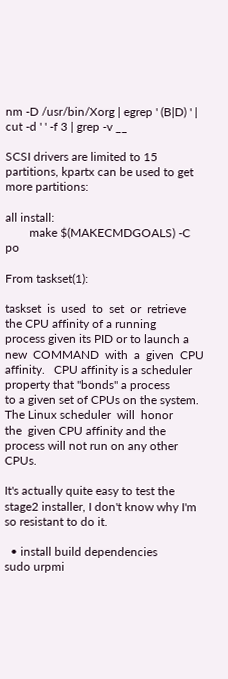nm -D /usr/bin/Xorg | egrep ' (B|D) ' | cut -d ' ' -f 3 | grep -v __

SCSI drivers are limited to 15 partitions, kpartx can be used to get more partitions:

all install:
        make $(MAKECMDGOALS) -C po

From taskset(1):

taskset  is  used  to  set  or  retrieve  the CPU affinity of a running
process given its PID or to launch a  new  COMMAND  with  a  given  CPU
affinity.   CPU affinity is a scheduler property that "bonds" a process
to a given set of CPUs on the system.  The Linux scheduler  will  honor
the  given CPU affinity and the process will not run on any other CPUs.

It's actually quite easy to test the stage2 installer, I don't know why I'm so resistant to do it.

  • install build dependencies
sudo urpmi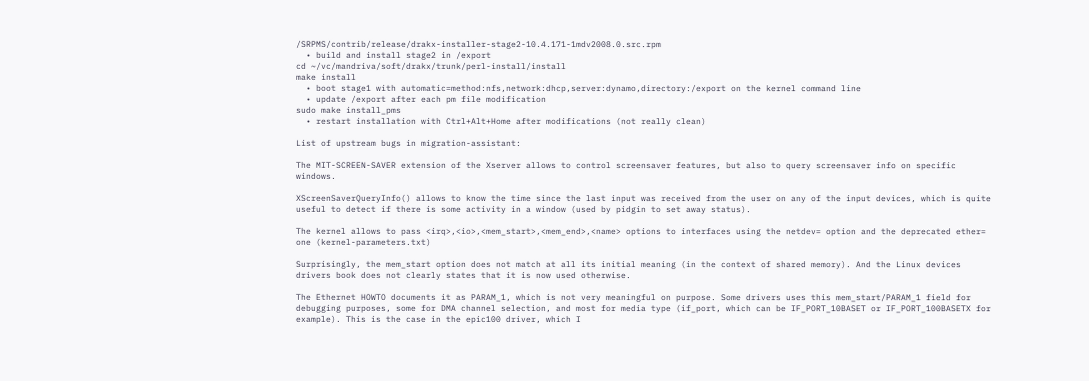/SRPMS/contrib/release/drakx-installer-stage2-10.4.171-1mdv2008.0.src.rpm
  • build and install stage2 in /export
cd ~/vc/mandriva/soft/drakx/trunk/perl-install/install
make install
  • boot stage1 with automatic=method:nfs,network:dhcp,server:dynamo,directory:/export on the kernel command line
  • update /export after each pm file modification
sudo make install_pms
  • restart installation with Ctrl+Alt+Home after modifications (not really clean)

List of upstream bugs in migration-assistant:

The MIT-SCREEN-SAVER extension of the Xserver allows to control screensaver features, but also to query screensaver info on specific windows.

XScreenSaverQueryInfo() allows to know the time since the last input was received from the user on any of the input devices, which is quite useful to detect if there is some activity in a window (used by pidgin to set away status).

The kernel allows to pass <irq>,<io>,<mem_start>,<mem_end>,<name> options to interfaces using the netdev= option and the deprecated ether= one (kernel-parameters.txt)

Surprisingly, the mem_start option does not match at all its initial meaning (in the context of shared memory). And the Linux devices drivers book does not clearly states that it is now used otherwise.

The Ethernet HOWTO documents it as PARAM_1, which is not very meaningful on purpose. Some drivers uses this mem_start/PARAM_1 field for debugging purposes, some for DMA channel selection, and most for media type (if_port, which can be IF_PORT_10BASET or IF_PORT_100BASETX for example). This is the case in the epic100 driver, which I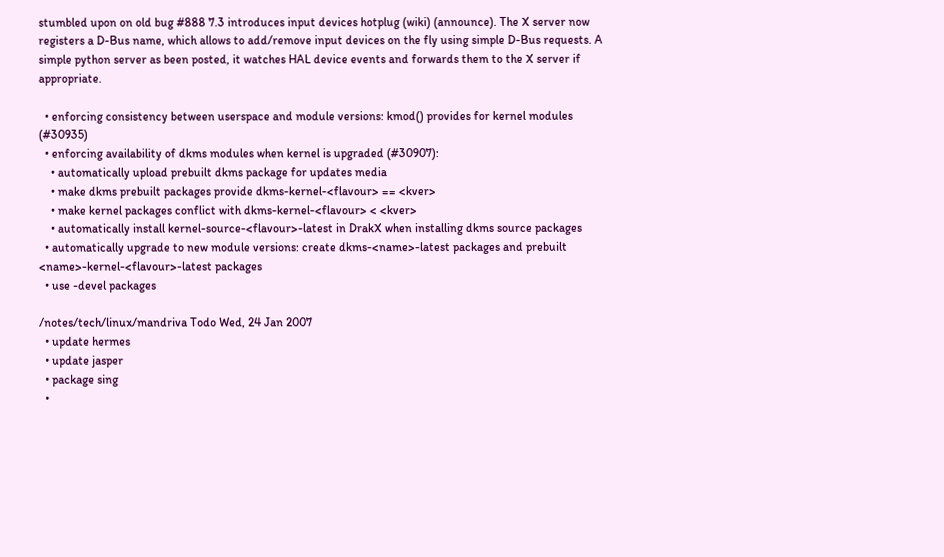stumbled upon on old bug #888 7.3 introduces input devices hotplug (wiki) (announce). The X server now registers a D-Bus name, which allows to add/remove input devices on the fly using simple D-Bus requests. A simple python server as been posted, it watches HAL device events and forwards them to the X server if appropriate.

  • enforcing consistency between userspace and module versions: kmod() provides for kernel modules (#30935)
  • enforcing availability of dkms modules when kernel is upgraded (#30907):
    • automatically upload prebuilt dkms package for updates media
    • make dkms prebuilt packages provide dkms-kernel-<flavour> == <kver>
    • make kernel packages conflict with dkms-kernel-<flavour> < <kver>
    • automatically install kernel-source-<flavour>-latest in DrakX when installing dkms source packages
  • automatically upgrade to new module versions: create dkms-<name>-latest packages and prebuilt <name>-kernel-<flavour>-latest packages
  • use -devel packages

/notes/tech/linux/mandriva Todo Wed, 24 Jan 2007
  • update hermes
  • update jasper
  • package sing
  •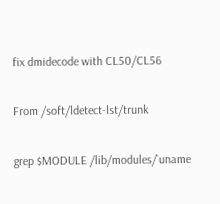fix dmidecode with CL50/CL56

From /soft/ldetect-lst/trunk

grep $MODULE /lib/modules/`uname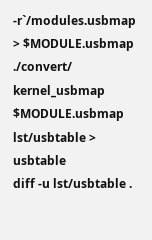-r`/modules.usbmap  > $MODULE.usbmap
./convert/ kernel_usbmap $MODULE.usbmap lst/usbtable > usbtable
diff -u lst/usbtable .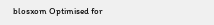blosxom Optimised for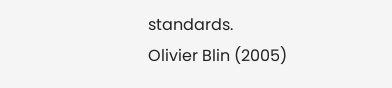standards.
Olivier Blin (2005)